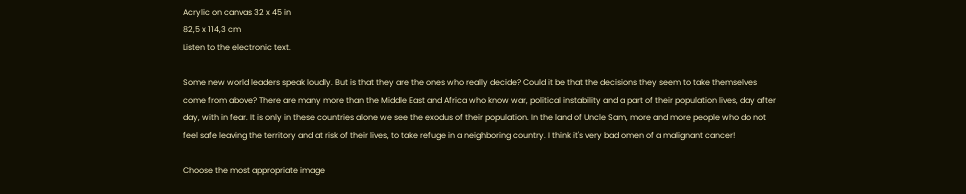Acrylic on canvas 32 x 45 in
82,5 x 114,3 cm
Listen to the electronic text.

Some new world leaders speak loudly. But is that they are the ones who really decide? Could it be that the decisions they seem to take themselves come from above? There are many more than the Middle East and Africa who know war, political instability and a part of their population lives, day after day, with in fear. It is only in these countries alone we see the exodus of their population. In the land of Uncle Sam, more and more people who do not feel safe leaving the territory and at risk of their lives, to take refuge in a neighboring country. I think it's very bad omen of a malignant cancer!

Choose the most appropriate image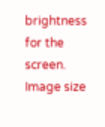brightness for the screen.
Image size